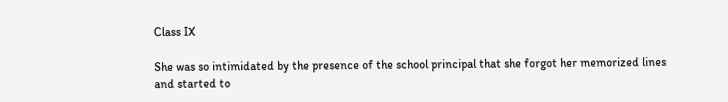Class IX

She was so intimidated by the presence of the school principal that she forgot her memorized lines and started to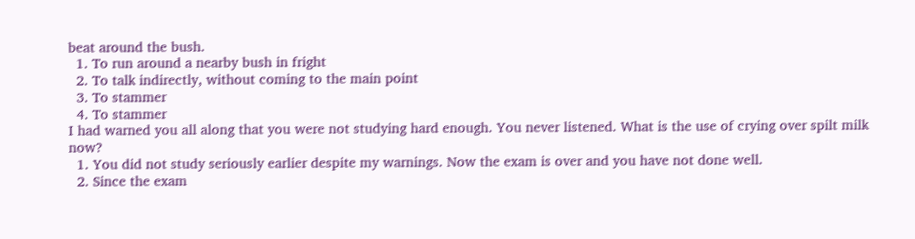beat around the bush.
  1. To run around a nearby bush in fright
  2. To talk indirectly, without coming to the main point
  3. To stammer
  4. To stammer
I had warned you all along that you were not studying hard enough. You never listened. What is the use of crying over spilt milk now?
  1. You did not study seriously earlier despite my warnings. Now the exam is over and you have not done well.
  2. Since the exam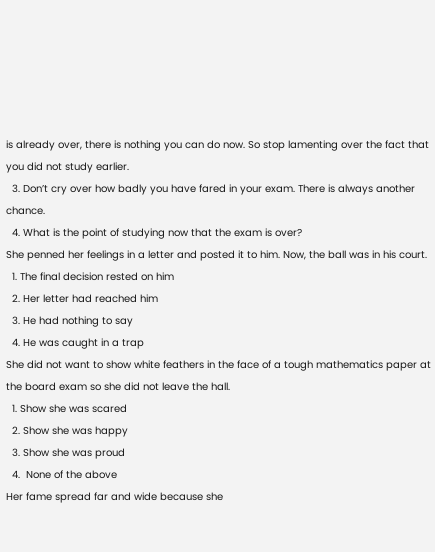is already over, there is nothing you can do now. So stop lamenting over the fact that you did not study earlier.
  3. Don’t cry over how badly you have fared in your exam. There is always another chance.
  4. What is the point of studying now that the exam is over?
She penned her feelings in a letter and posted it to him. Now, the ball was in his court.
  1. The final decision rested on him
  2. Her letter had reached him
  3. He had nothing to say
  4. He was caught in a trap
She did not want to show white feathers in the face of a tough mathematics paper at the board exam so she did not leave the hall.
  1. Show she was scared
  2. Show she was happy
  3. Show she was proud
  4.  None of the above
Her fame spread far and wide because she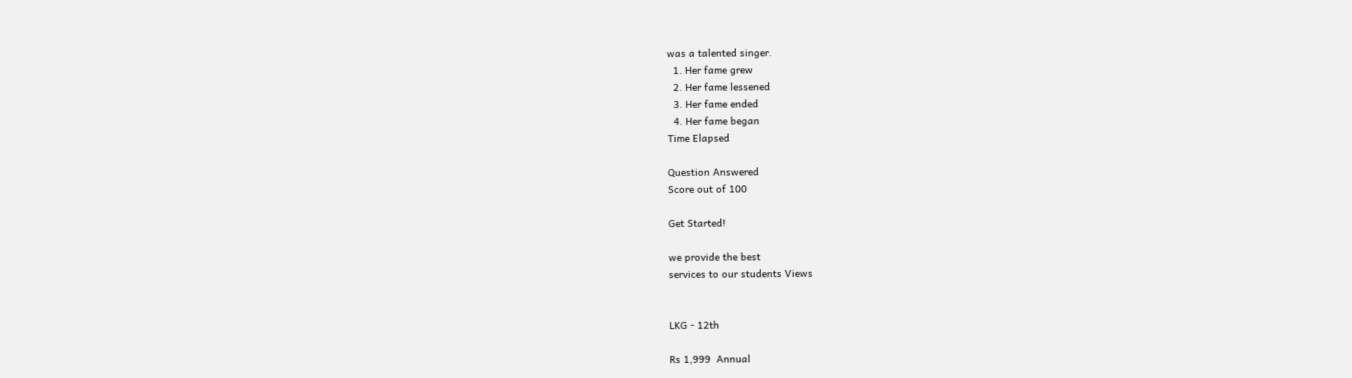was a talented singer.
  1. Her fame grew
  2. Her fame lessened
  3. Her fame ended
  4. Her fame began
Time Elapsed

Question Answered
Score out of 100

Get Started!

we provide the best
services to our students Views


LKG - 12th

Rs 1,999  Annual